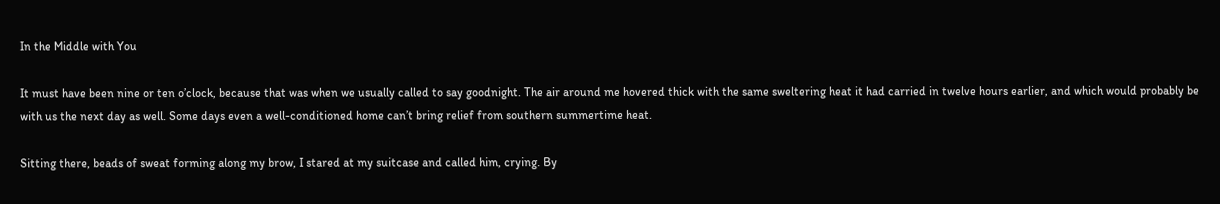In the Middle with You

It must have been nine or ten o’clock, because that was when we usually called to say goodnight. The air around me hovered thick with the same sweltering heat it had carried in twelve hours earlier, and which would probably be with us the next day as well. Some days even a well-conditioned home can’t bring relief from southern summertime heat.

Sitting there, beads of sweat forming along my brow, I stared at my suitcase and called him, crying. By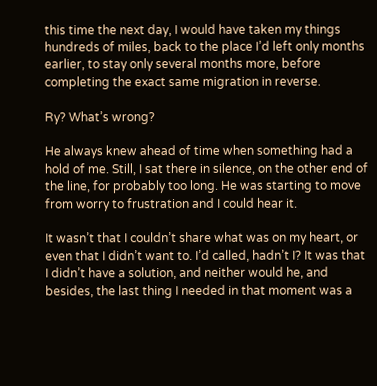this time the next day, I would have taken my things hundreds of miles, back to the place I’d left only months earlier, to stay only several months more, before completing the exact same migration in reverse.

Ry? What’s wrong?

He always knew ahead of time when something had a hold of me. Still, I sat there in silence, on the other end of the line, for probably too long. He was starting to move from worry to frustration and I could hear it.

It wasn’t that I couldn’t share what was on my heart, or even that I didn’t want to. I’d called, hadn’t I? It was that I didn’t have a solution, and neither would he, and besides, the last thing I needed in that moment was a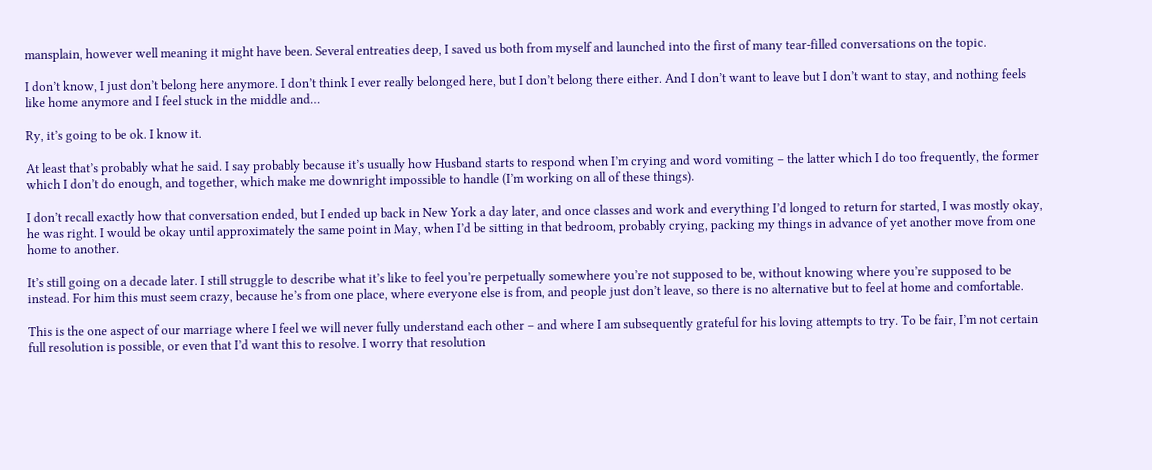mansplain, however well meaning it might have been. Several entreaties deep, I saved us both from myself and launched into the first of many tear-filled conversations on the topic.

I don’t know, I just don’t belong here anymore. I don’t think I ever really belonged here, but I don’t belong there either. And I don’t want to leave but I don’t want to stay, and nothing feels like home anymore and I feel stuck in the middle and…

Ry, it’s going to be ok. I know it.

At least that’s probably what he said. I say probably because it’s usually how Husband starts to respond when I’m crying and word vomiting – the latter which I do too frequently, the former which I don’t do enough, and together, which make me downright impossible to handle (I’m working on all of these things).

I don’t recall exactly how that conversation ended, but I ended up back in New York a day later, and once classes and work and everything I’d longed to return for started, I was mostly okay, he was right. I would be okay until approximately the same point in May, when I’d be sitting in that bedroom, probably crying, packing my things in advance of yet another move from one home to another.

It’s still going on a decade later. I still struggle to describe what it’s like to feel you’re perpetually somewhere you’re not supposed to be, without knowing where you’re supposed to be instead. For him this must seem crazy, because he’s from one place, where everyone else is from, and people just don’t leave, so there is no alternative but to feel at home and comfortable.

This is the one aspect of our marriage where I feel we will never fully understand each other – and where I am subsequently grateful for his loving attempts to try. To be fair, I’m not certain full resolution is possible, or even that I’d want this to resolve. I worry that resolution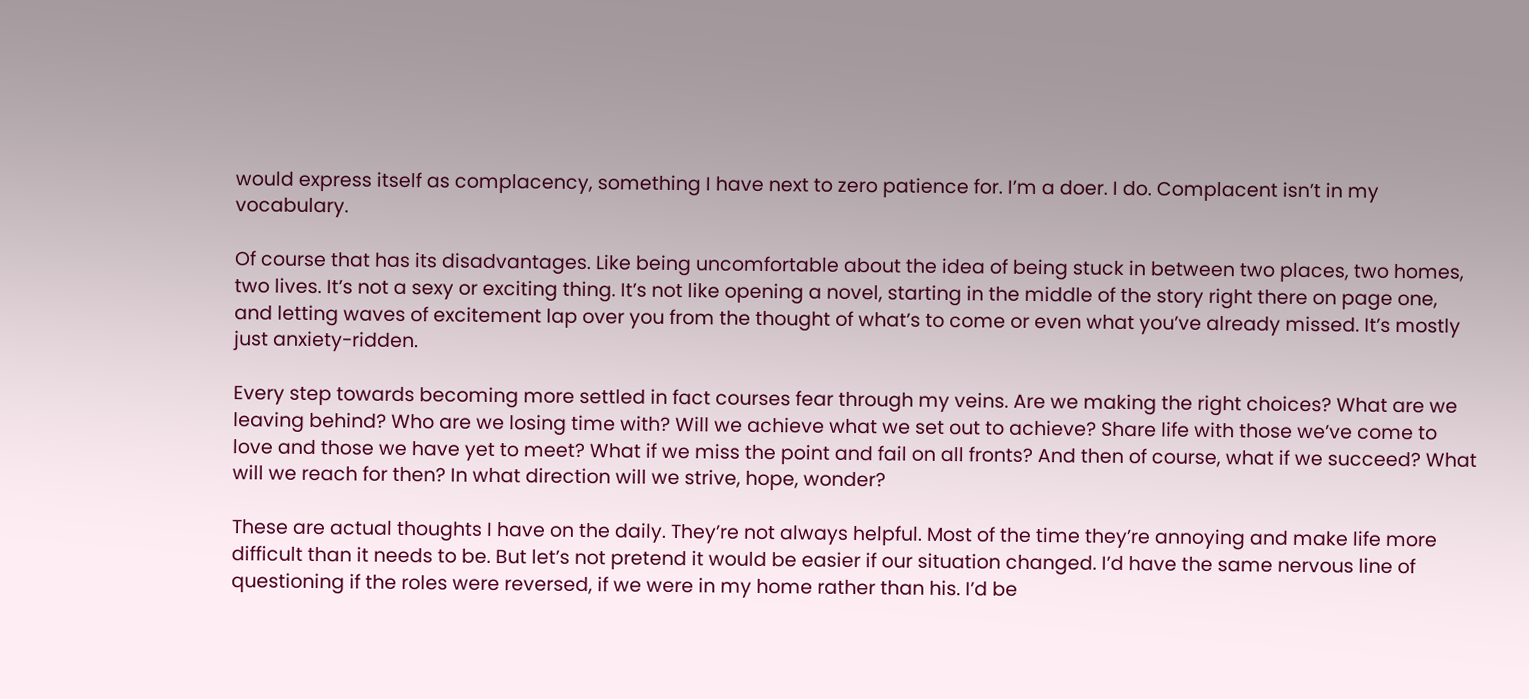would express itself as complacency, something I have next to zero patience for. I’m a doer. I do. Complacent isn’t in my vocabulary.

Of course that has its disadvantages. Like being uncomfortable about the idea of being stuck in between two places, two homes, two lives. It’s not a sexy or exciting thing. It’s not like opening a novel, starting in the middle of the story right there on page one, and letting waves of excitement lap over you from the thought of what’s to come or even what you’ve already missed. It’s mostly just anxiety-ridden.

Every step towards becoming more settled in fact courses fear through my veins. Are we making the right choices? What are we leaving behind? Who are we losing time with? Will we achieve what we set out to achieve? Share life with those we’ve come to love and those we have yet to meet? What if we miss the point and fail on all fronts? And then of course, what if we succeed? What will we reach for then? In what direction will we strive, hope, wonder?

These are actual thoughts I have on the daily. They’re not always helpful. Most of the time they’re annoying and make life more difficult than it needs to be. But let’s not pretend it would be easier if our situation changed. I’d have the same nervous line of questioning if the roles were reversed, if we were in my home rather than his. I’d be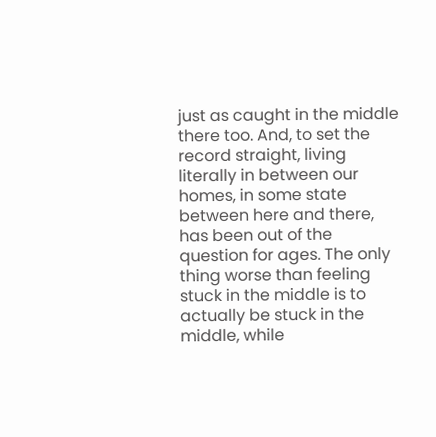just as caught in the middle there too. And, to set the record straight, living literally in between our homes, in some state between here and there, has been out of the question for ages. The only thing worse than feeling stuck in the middle is to actually be stuck in the middle, while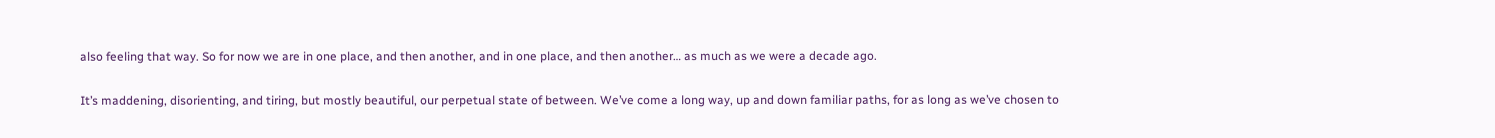also feeling that way. So for now we are in one place, and then another, and in one place, and then another… as much as we were a decade ago.

It’s maddening, disorienting, and tiring, but mostly beautiful, our perpetual state of between. We’ve come a long way, up and down familiar paths, for as long as we’ve chosen to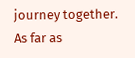journey together. As far as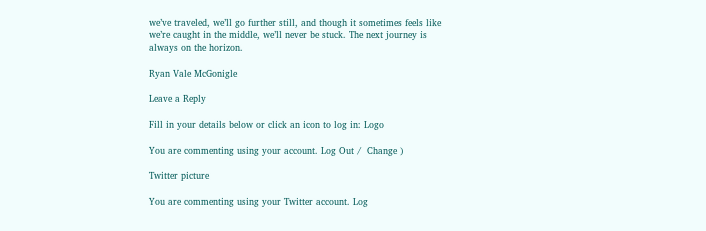we’ve traveled, we’ll go further still, and though it sometimes feels like we’re caught in the middle, we’ll never be stuck. The next journey is always on the horizon.

Ryan Vale McGonigle

Leave a Reply

Fill in your details below or click an icon to log in: Logo

You are commenting using your account. Log Out /  Change )

Twitter picture

You are commenting using your Twitter account. Log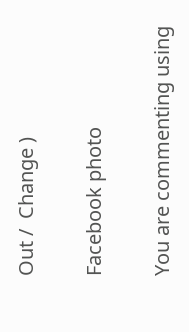Out /  Change )

Facebook photo

You are commenting using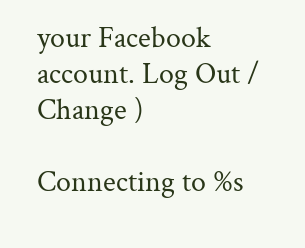your Facebook account. Log Out /  Change )

Connecting to %s